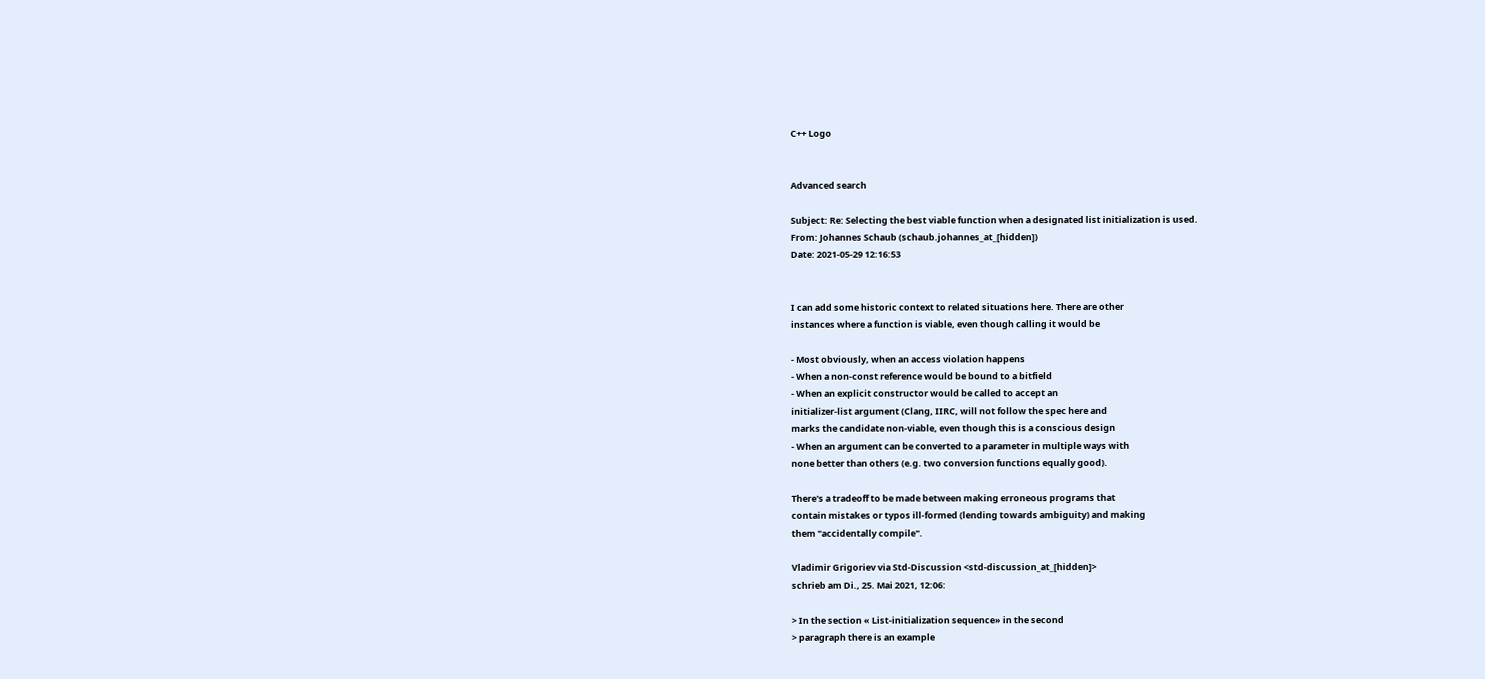C++ Logo


Advanced search

Subject: Re: Selecting the best viable function when a designated list initialization is used.
From: Johannes Schaub (schaub.johannes_at_[hidden])
Date: 2021-05-29 12:16:53


I can add some historic context to related situations here. There are other
instances where a function is viable, even though calling it would be

- Most obviously, when an access violation happens
- When a non-const reference would be bound to a bitfield
- When an explicit constructor would be called to accept an
initializer-list argument (Clang, IIRC, will not follow the spec here and
marks the candidate non-viable, even though this is a conscious design
- When an argument can be converted to a parameter in multiple ways with
none better than others (e.g. two conversion functions equally good).

There's a tradeoff to be made between making erroneous programs that
contain mistakes or typos ill-formed (lending towards ambiguity) and making
them "accidentally compile".

Vladimir Grigoriev via Std-Discussion <std-discussion_at_[hidden]>
schrieb am Di., 25. Mai 2021, 12:06:

> In the section « List-initialization sequence» in the second
> paragraph there is an example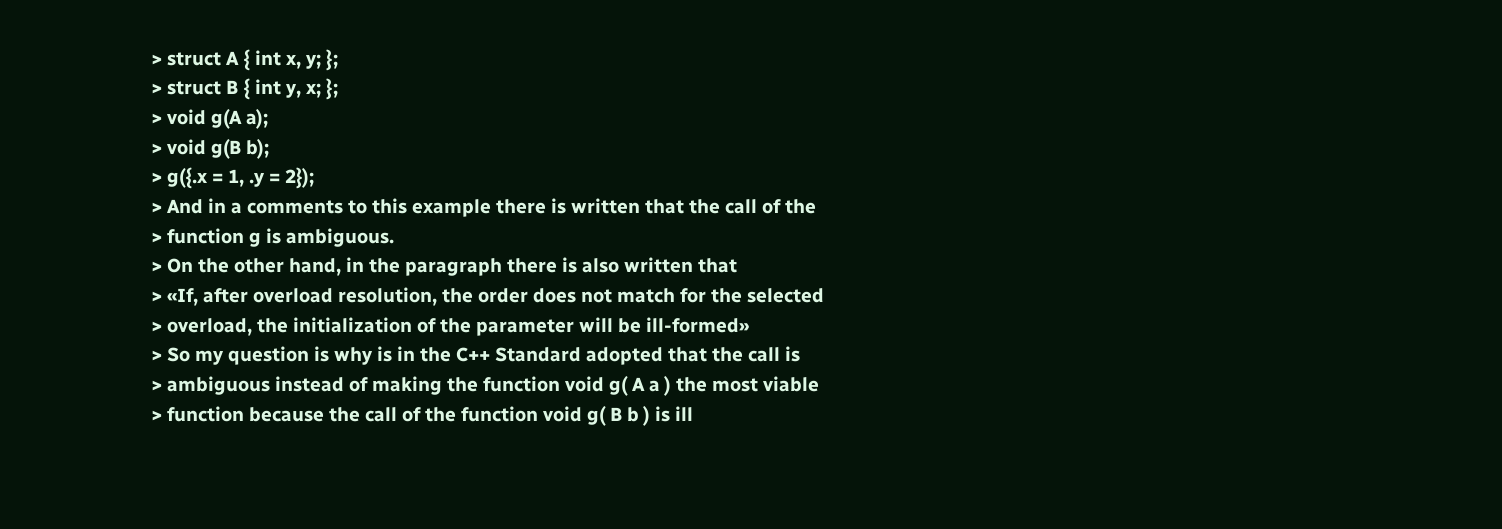> struct A { int x, y; };
> struct B { int y, x; };
> void g(A a);
> void g(B b);
> g({.x = 1, .y = 2});
> And in a comments to this example there is written that the call of the
> function g is ambiguous.
> On the other hand, in the paragraph there is also written that
> «If, after overload resolution, the order does not match for the selected
> overload, the initialization of the parameter will be ill-formed»
> So my question is why is in the C++ Standard adopted that the call is
> ambiguous instead of making the function void g( A a ) the most viable
> function because the call of the function void g( B b ) is ill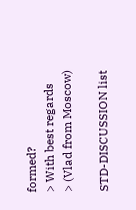formed?
> With best regards
> (Vlad from Moscow)

STD-DISCUSSION list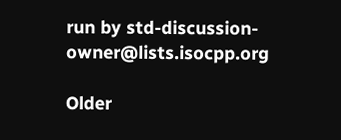run by std-discussion-owner@lists.isocpp.org

Older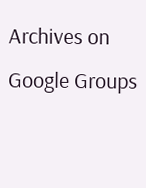Archives on Google Groups